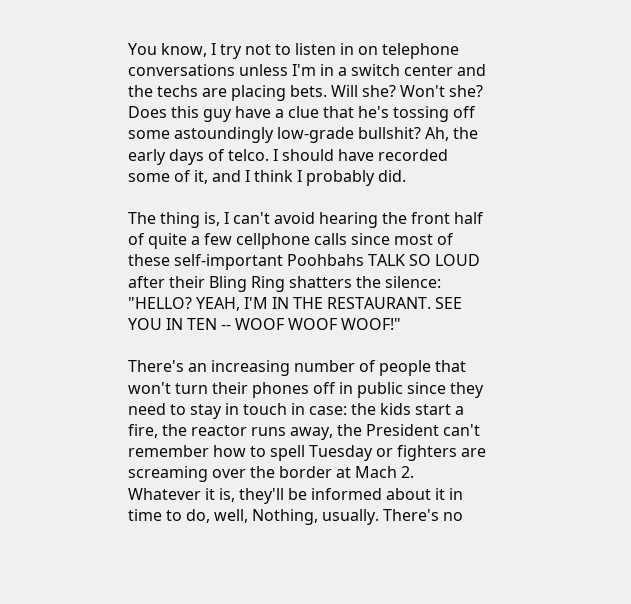You know, I try not to listen in on telephone conversations unless I'm in a switch center and the techs are placing bets. Will she? Won't she? Does this guy have a clue that he's tossing off some astoundingly low-grade bullshit? Ah, the early days of telco. I should have recorded some of it, and I think I probably did.

The thing is, I can't avoid hearing the front half of quite a few cellphone calls since most of these self-important Poohbahs TALK SO LOUD after their Bling Ring shatters the silence: "HELLO? YEAH, I'M IN THE RESTAURANT. SEE YOU IN TEN -- WOOF WOOF WOOF!"

There's an increasing number of people that won't turn their phones off in public since they need to stay in touch in case: the kids start a fire, the reactor runs away, the President can't remember how to spell Tuesday or fighters are screaming over the border at Mach 2. Whatever it is, they'll be informed about it in time to do, well, Nothing, usually. There's no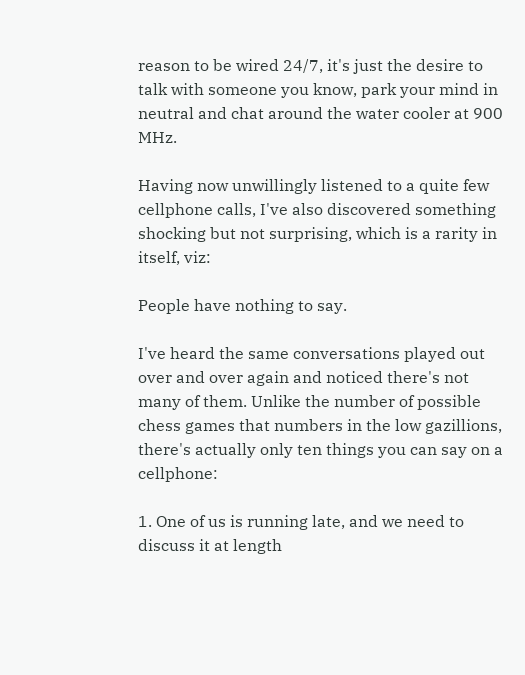reason to be wired 24/7, it's just the desire to talk with someone you know, park your mind in neutral and chat around the water cooler at 900 MHz.

Having now unwillingly listened to a quite few cellphone calls, I've also discovered something shocking but not surprising, which is a rarity in itself, viz:

People have nothing to say.

I've heard the same conversations played out over and over again and noticed there's not many of them. Unlike the number of possible chess games that numbers in the low gazillions, there's actually only ten things you can say on a cellphone:

1. One of us is running late, and we need to discuss it at length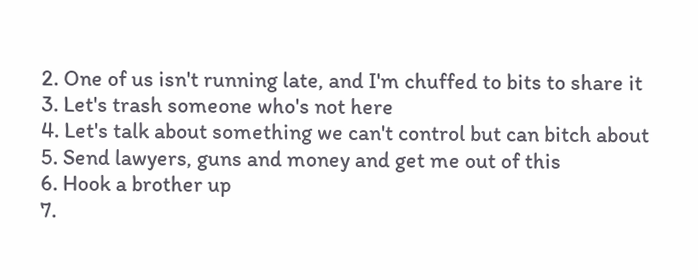2. One of us isn't running late, and I'm chuffed to bits to share it
3. Let's trash someone who's not here
4. Let's talk about something we can't control but can bitch about
5. Send lawyers, guns and money and get me out of this
6. Hook a brother up
7.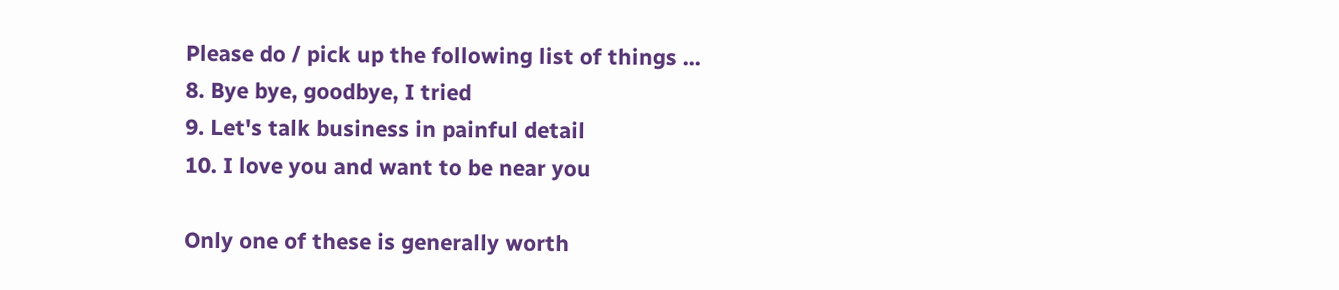Please do / pick up the following list of things ...
8. Bye bye, goodbye, I tried
9. Let's talk business in painful detail
10. I love you and want to be near you

Only one of these is generally worth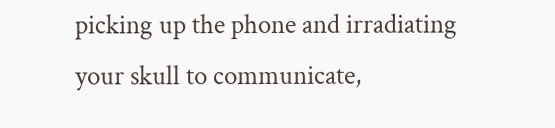picking up the phone and irradiating your skull to communicate,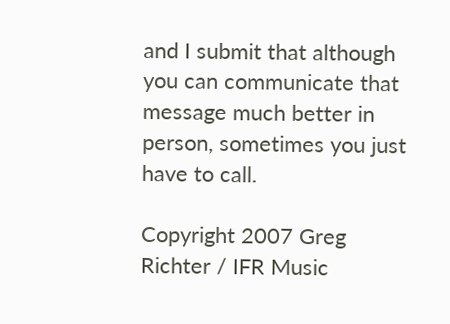and I submit that although you can communicate that message much better in person, sometimes you just have to call.

Copyright 2007 Greg Richter / IFR Music